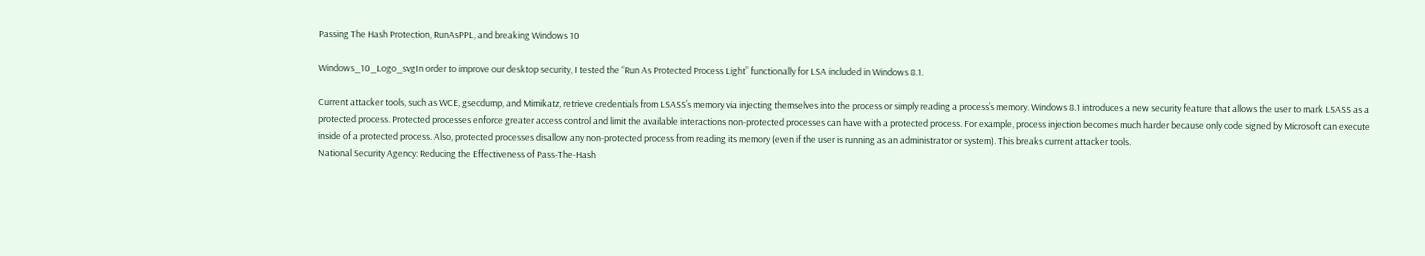Passing The Hash Protection, RunAsPPL, and breaking Windows 10

Windows_10_Logo_svgIn order to improve our desktop security, I tested the “Run As Protected Process Light” functionally for LSA included in Windows 8.1.

Current attacker tools, such as WCE, gsecdump, and Mimikatz, retrieve credentials from LSASS’s memory via injecting themselves into the process or simply reading a process’s memory. Windows 8.1 introduces a new security feature that allows the user to mark LSASS as a protected process. Protected processes enforce greater access control and limit the available interactions non-protected processes can have with a protected process. For example, process injection becomes much harder because only code signed by Microsoft can execute inside of a protected process. Also, protected processes disallow any non-protected process from reading its memory (even if the user is running as an administrator or system). This breaks current attacker tools.
National Security Agency: Reducing the Effectiveness of Pass-The-Hash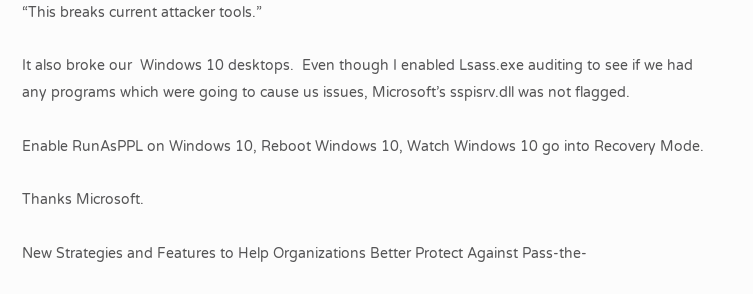“This breaks current attacker tools.”

It also broke our  Windows 10 desktops.  Even though I enabled Lsass.exe auditing to see if we had any programs which were going to cause us issues, Microsoft’s sspisrv.dll was not flagged.

Enable RunAsPPL on Windows 10, Reboot Windows 10, Watch Windows 10 go into Recovery Mode.

Thanks Microsoft.

New Strategies and Features to Help Organizations Better Protect Against Pass-the-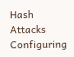Hash Attacks
Configuring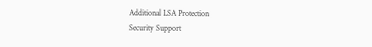Additional LSA Protection
Security Support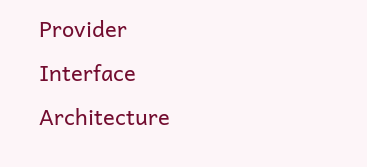Provider Interface Architecture